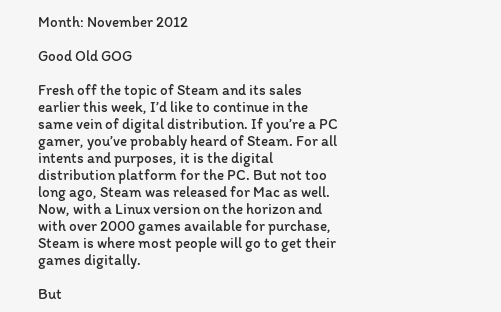Month: November 2012

Good Old GOG

Fresh off the topic of Steam and its sales earlier this week, I’d like to continue in the same vein of digital distribution. If you’re a PC gamer, you’ve probably heard of Steam. For all intents and purposes, it is the digital distribution platform for the PC. But not too long ago, Steam was released for Mac as well. Now, with a Linux version on the horizon and with over 2000 games available for purchase, Steam is where most people will go to get their games digitally.

But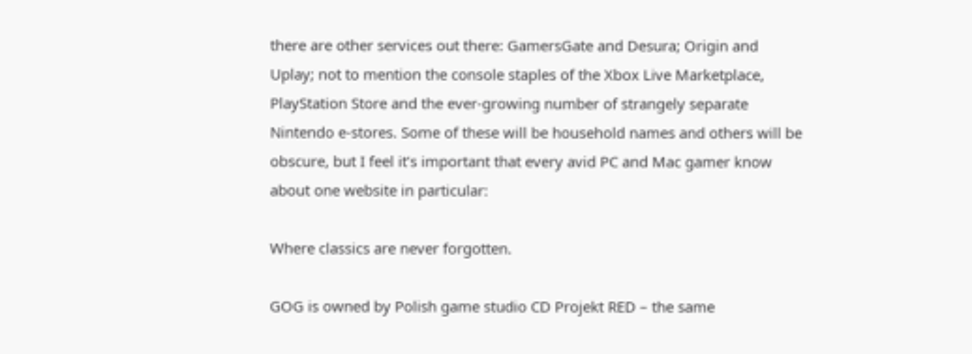there are other services out there: GamersGate and Desura; Origin and Uplay; not to mention the console staples of the Xbox Live Marketplace, PlayStation Store and the ever-growing number of strangely separate Nintendo e-stores. Some of these will be household names and others will be obscure, but I feel it’s important that every avid PC and Mac gamer know about one website in particular:

Where classics are never forgotten.

GOG is owned by Polish game studio CD Projekt RED – the same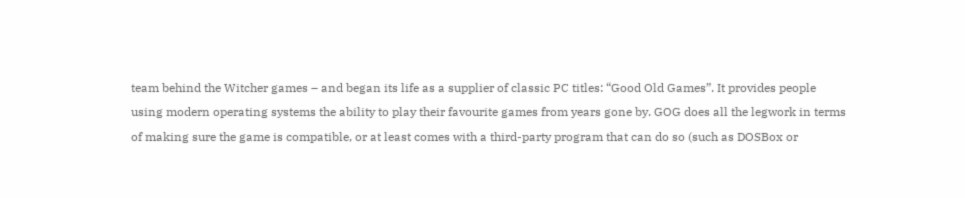team behind the Witcher games – and began its life as a supplier of classic PC titles: “Good Old Games”. It provides people using modern operating systems the ability to play their favourite games from years gone by. GOG does all the legwork in terms of making sure the game is compatible, or at least comes with a third-party program that can do so (such as DOSBox or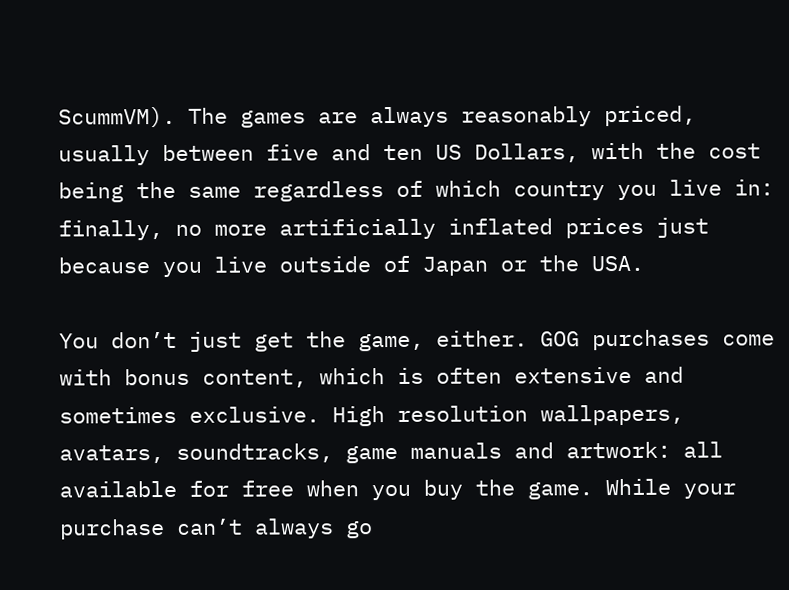ScummVM). The games are always reasonably priced, usually between five and ten US Dollars, with the cost being the same regardless of which country you live in: finally, no more artificially inflated prices just because you live outside of Japan or the USA.

You don’t just get the game, either. GOG purchases come with bonus content, which is often extensive and sometimes exclusive. High resolution wallpapers, avatars, soundtracks, game manuals and artwork: all available for free when you buy the game. While your purchase can’t always go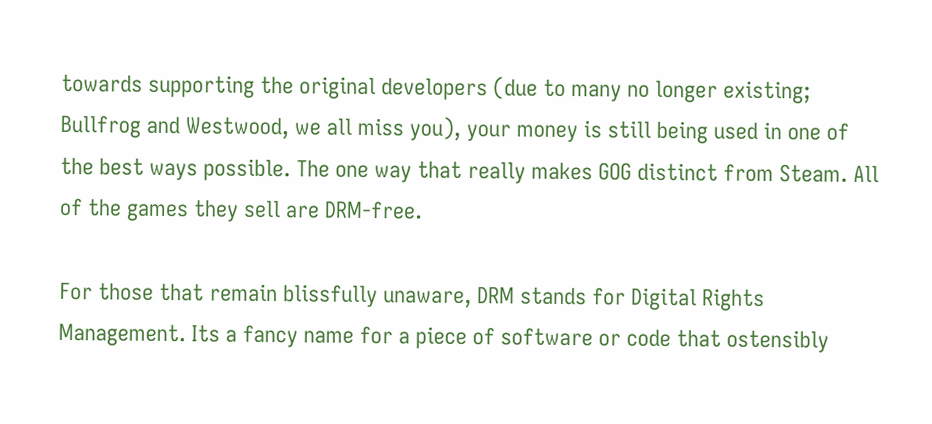towards supporting the original developers (due to many no longer existing; Bullfrog and Westwood, we all miss you), your money is still being used in one of the best ways possible. The one way that really makes GOG distinct from Steam. All of the games they sell are DRM-free.

For those that remain blissfully unaware, DRM stands for Digital Rights Management. Its a fancy name for a piece of software or code that ostensibly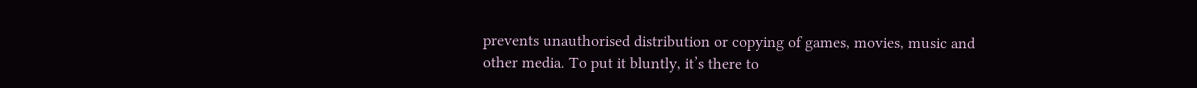prevents unauthorised distribution or copying of games, movies, music and other media. To put it bluntly, it’s there to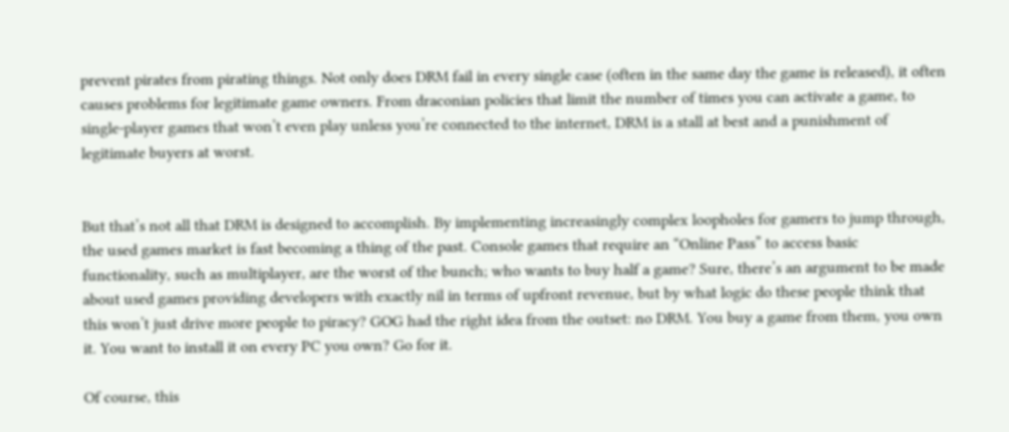prevent pirates from pirating things. Not only does DRM fail in every single case (often in the same day the game is released), it often causes problems for legitimate game owners. From draconian policies that limit the number of times you can activate a game, to single-player games that won’t even play unless you’re connected to the internet, DRM is a stall at best and a punishment of legitimate buyers at worst.


But that’s not all that DRM is designed to accomplish. By implementing increasingly complex loopholes for gamers to jump through, the used games market is fast becoming a thing of the past. Console games that require an “Online Pass” to access basic functionality, such as multiplayer, are the worst of the bunch; who wants to buy half a game? Sure, there’s an argument to be made about used games providing developers with exactly nil in terms of upfront revenue, but by what logic do these people think that this won’t just drive more people to piracy? GOG had the right idea from the outset: no DRM. You buy a game from them, you own it. You want to install it on every PC you own? Go for it.

Of course, this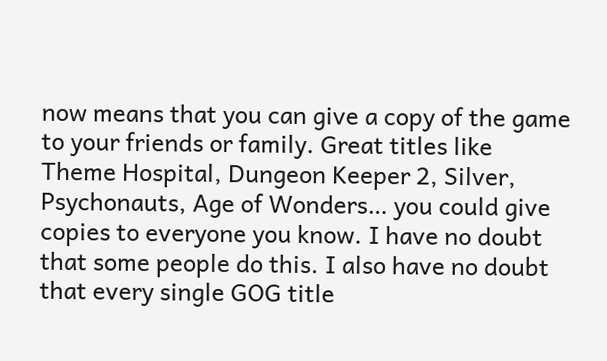now means that you can give a copy of the game to your friends or family. Great titles like Theme Hospital, Dungeon Keeper 2, Silver, Psychonauts, Age of Wonders… you could give copies to everyone you know. I have no doubt that some people do this. I also have no doubt that every single GOG title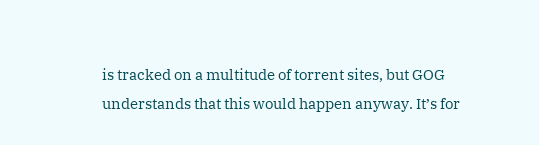is tracked on a multitude of torrent sites, but GOG understands that this would happen anyway. It’s for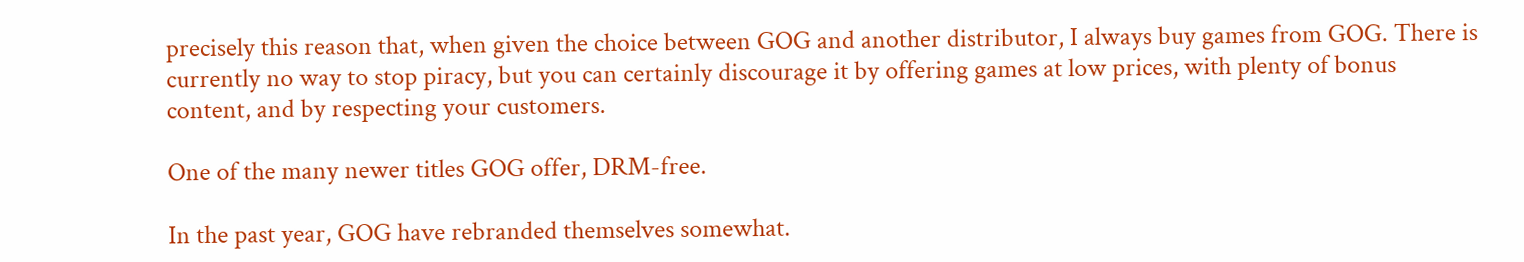precisely this reason that, when given the choice between GOG and another distributor, I always buy games from GOG. There is currently no way to stop piracy, but you can certainly discourage it by offering games at low prices, with plenty of bonus content, and by respecting your customers.

One of the many newer titles GOG offer, DRM-free.

In the past year, GOG have rebranded themselves somewhat.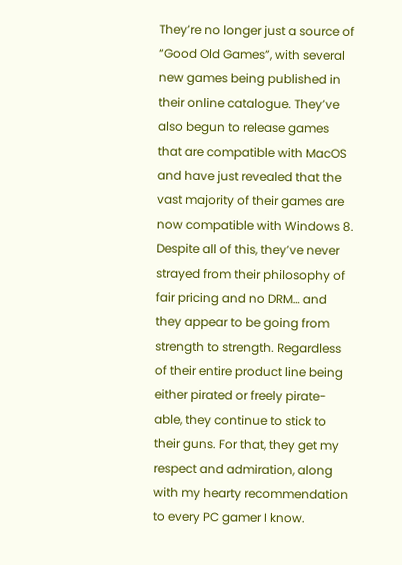They’re no longer just a source of “Good Old Games”, with several new games being published in their online catalogue. They’ve also begun to release games that are compatible with MacOS and have just revealed that the vast majority of their games are now compatible with Windows 8. Despite all of this, they’ve never strayed from their philosophy of fair pricing and no DRM… and they appear to be going from strength to strength. Regardless of their entire product line being either pirated or freely pirate-able, they continue to stick to their guns. For that, they get my respect and admiration, along with my hearty recommendation to every PC gamer I know.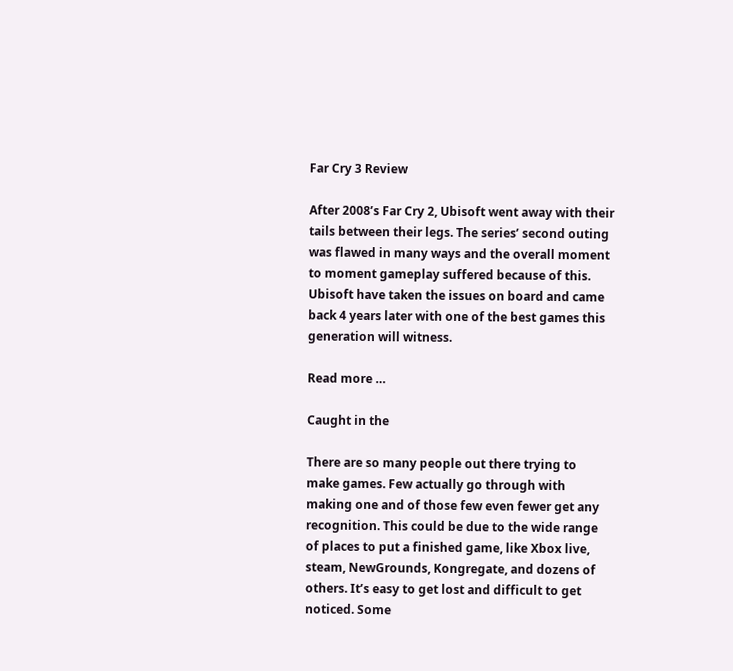Far Cry 3 Review

After 2008’s Far Cry 2, Ubisoft went away with their tails between their legs. The series’ second outing was flawed in many ways and the overall moment to moment gameplay suffered because of this. Ubisoft have taken the issues on board and came back 4 years later with one of the best games this generation will witness.

Read more …

Caught in the

There are so many people out there trying to make games. Few actually go through with making one and of those few even fewer get any recognition. This could be due to the wide range of places to put a finished game, like Xbox live, steam, NewGrounds, Kongregate, and dozens of others. It’s easy to get lost and difficult to get noticed. Some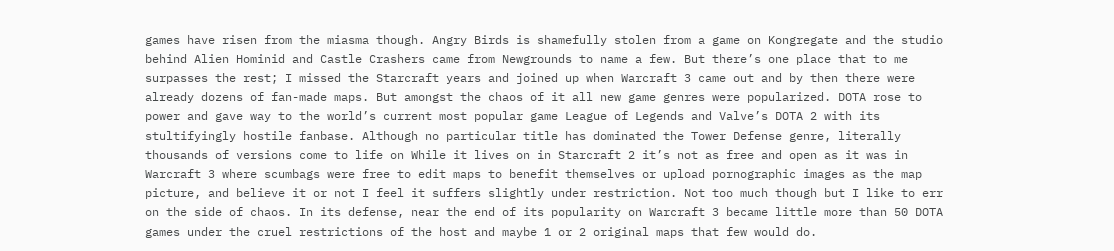games have risen from the miasma though. Angry Birds is shamefully stolen from a game on Kongregate and the studio behind Alien Hominid and Castle Crashers came from Newgrounds to name a few. But there’s one place that to me surpasses the rest; I missed the Starcraft years and joined up when Warcraft 3 came out and by then there were already dozens of fan-made maps. But amongst the chaos of it all new game genres were popularized. DOTA rose to power and gave way to the world’s current most popular game League of Legends and Valve’s DOTA 2 with its stultifyingly hostile fanbase. Although no particular title has dominated the Tower Defense genre, literally thousands of versions come to life on While it lives on in Starcraft 2 it’s not as free and open as it was in Warcraft 3 where scumbags were free to edit maps to benefit themselves or upload pornographic images as the map picture, and believe it or not I feel it suffers slightly under restriction. Not too much though but I like to err on the side of chaos. In its defense, near the end of its popularity on Warcraft 3 became little more than 50 DOTA games under the cruel restrictions of the host and maybe 1 or 2 original maps that few would do.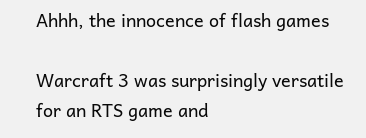Ahhh, the innocence of flash games

Warcraft 3 was surprisingly versatile for an RTS game and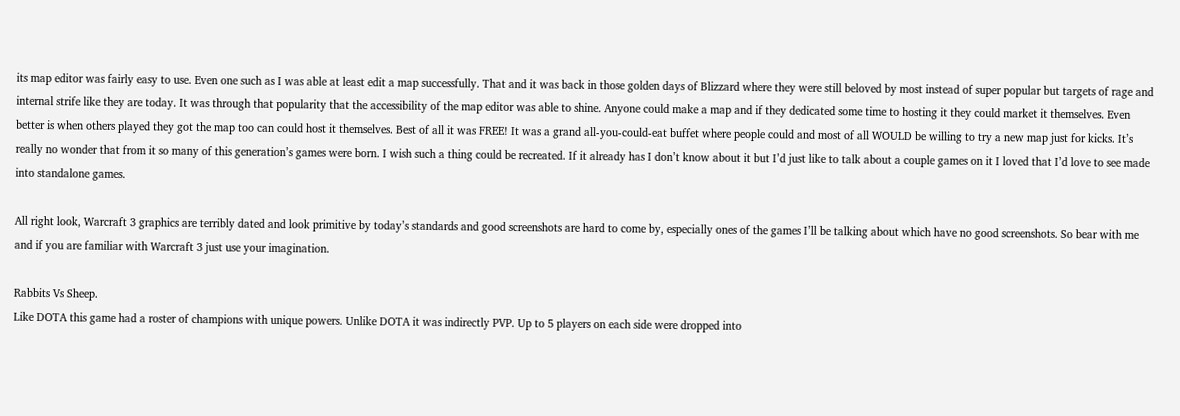its map editor was fairly easy to use. Even one such as I was able at least edit a map successfully. That and it was back in those golden days of Blizzard where they were still beloved by most instead of super popular but targets of rage and internal strife like they are today. It was through that popularity that the accessibility of the map editor was able to shine. Anyone could make a map and if they dedicated some time to hosting it they could market it themselves. Even better is when others played they got the map too can could host it themselves. Best of all it was FREE! It was a grand all-you-could-eat buffet where people could and most of all WOULD be willing to try a new map just for kicks. It’s really no wonder that from it so many of this generation’s games were born. I wish such a thing could be recreated. If it already has I don’t know about it but I’d just like to talk about a couple games on it I loved that I’d love to see made into standalone games.

All right look, Warcraft 3 graphics are terribly dated and look primitive by today’s standards and good screenshots are hard to come by, especially ones of the games I’ll be talking about which have no good screenshots. So bear with me and if you are familiar with Warcraft 3 just use your imagination.

Rabbits Vs Sheep.
Like DOTA this game had a roster of champions with unique powers. Unlike DOTA it was indirectly PVP. Up to 5 players on each side were dropped into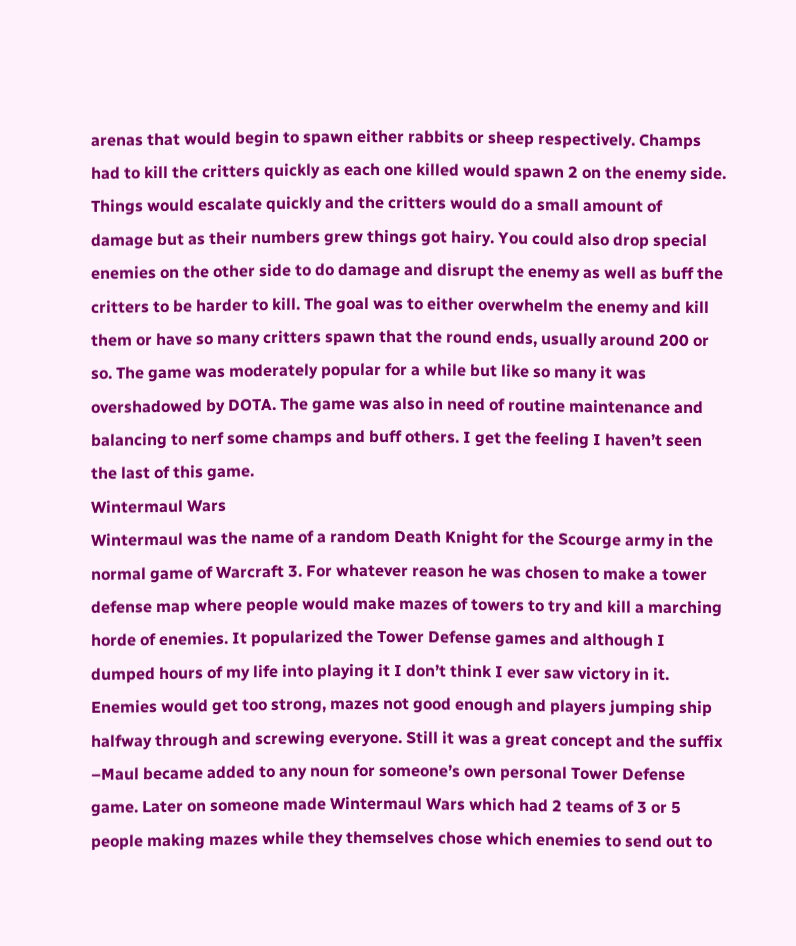arenas that would begin to spawn either rabbits or sheep respectively. Champs had to kill the critters quickly as each one killed would spawn 2 on the enemy side. Things would escalate quickly and the critters would do a small amount of damage but as their numbers grew things got hairy. You could also drop special enemies on the other side to do damage and disrupt the enemy as well as buff the critters to be harder to kill. The goal was to either overwhelm the enemy and kill them or have so many critters spawn that the round ends, usually around 200 or so. The game was moderately popular for a while but like so many it was overshadowed by DOTA. The game was also in need of routine maintenance and balancing to nerf some champs and buff others. I get the feeling I haven’t seen the last of this game.
Wintermaul Wars
Wintermaul was the name of a random Death Knight for the Scourge army in the normal game of Warcraft 3. For whatever reason he was chosen to make a tower defense map where people would make mazes of towers to try and kill a marching horde of enemies. It popularized the Tower Defense games and although I dumped hours of my life into playing it I don’t think I ever saw victory in it. Enemies would get too strong, mazes not good enough and players jumping ship halfway through and screwing everyone. Still it was a great concept and the suffix –Maul became added to any noun for someone’s own personal Tower Defense game. Later on someone made Wintermaul Wars which had 2 teams of 3 or 5 people making mazes while they themselves chose which enemies to send out to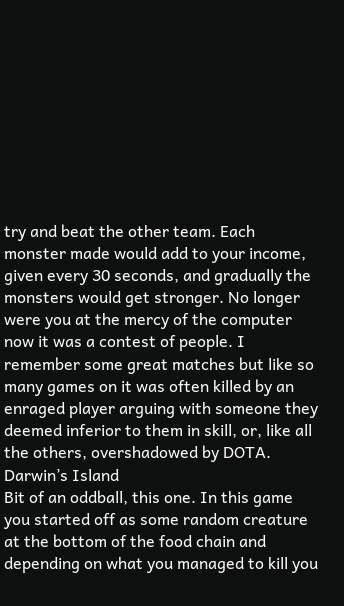try and beat the other team. Each monster made would add to your income, given every 30 seconds, and gradually the monsters would get stronger. No longer were you at the mercy of the computer now it was a contest of people. I remember some great matches but like so many games on it was often killed by an enraged player arguing with someone they deemed inferior to them in skill, or, like all the others, overshadowed by DOTA.
Darwin’s Island
Bit of an oddball, this one. In this game you started off as some random creature at the bottom of the food chain and depending on what you managed to kill you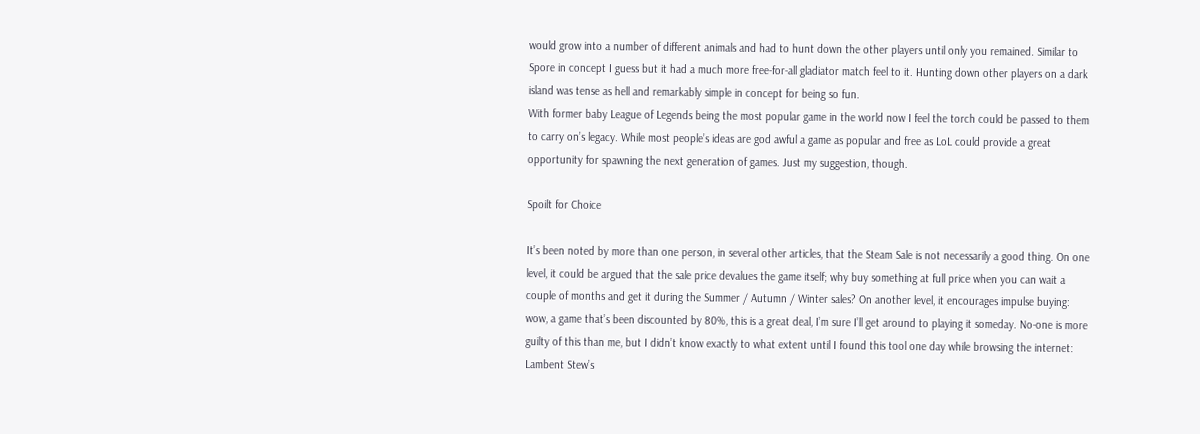would grow into a number of different animals and had to hunt down the other players until only you remained. Similar to Spore in concept I guess but it had a much more free-for-all gladiator match feel to it. Hunting down other players on a dark island was tense as hell and remarkably simple in concept for being so fun.
With former baby League of Legends being the most popular game in the world now I feel the torch could be passed to them to carry on’s legacy. While most people’s ideas are god awful a game as popular and free as LoL could provide a great opportunity for spawning the next generation of games. Just my suggestion, though.

Spoilt for Choice

It’s been noted by more than one person, in several other articles, that the Steam Sale is not necessarily a good thing. On one level, it could be argued that the sale price devalues the game itself; why buy something at full price when you can wait a couple of months and get it during the Summer / Autumn / Winter sales? On another level, it encourages impulse buying: wow, a game that’s been discounted by 80%, this is a great deal, I’m sure I’ll get around to playing it someday. No-one is more guilty of this than me, but I didn’t know exactly to what extent until I found this tool one day while browsing the internet: Lambent Stew’s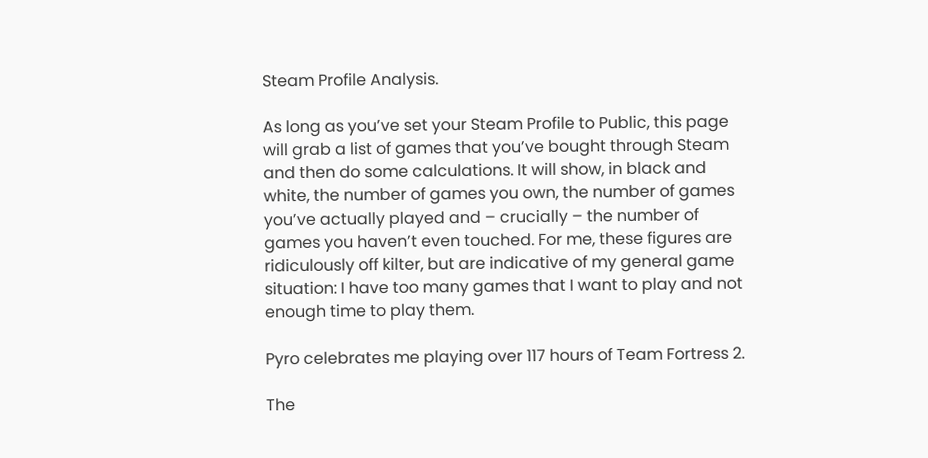Steam Profile Analysis.

As long as you’ve set your Steam Profile to Public, this page will grab a list of games that you’ve bought through Steam and then do some calculations. It will show, in black and white, the number of games you own, the number of games you’ve actually played and – crucially – the number of games you haven’t even touched. For me, these figures are ridiculously off kilter, but are indicative of my general game situation: I have too many games that I want to play and not enough time to play them.

Pyro celebrates me playing over 117 hours of Team Fortress 2.

The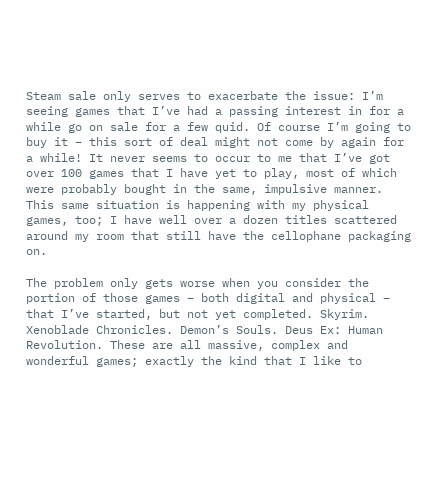Steam sale only serves to exacerbate the issue: I’m seeing games that I’ve had a passing interest in for a while go on sale for a few quid. Of course I’m going to buy it – this sort of deal might not come by again for a while! It never seems to occur to me that I’ve got over 100 games that I have yet to play, most of which were probably bought in the same, impulsive manner. This same situation is happening with my physical games, too; I have well over a dozen titles scattered around my room that still have the cellophane packaging on.

The problem only gets worse when you consider the portion of those games – both digital and physical – that I’ve started, but not yet completed. Skyrim. Xenoblade Chronicles. Demon’s Souls. Deus Ex: Human Revolution. These are all massive, complex and wonderful games; exactly the kind that I like to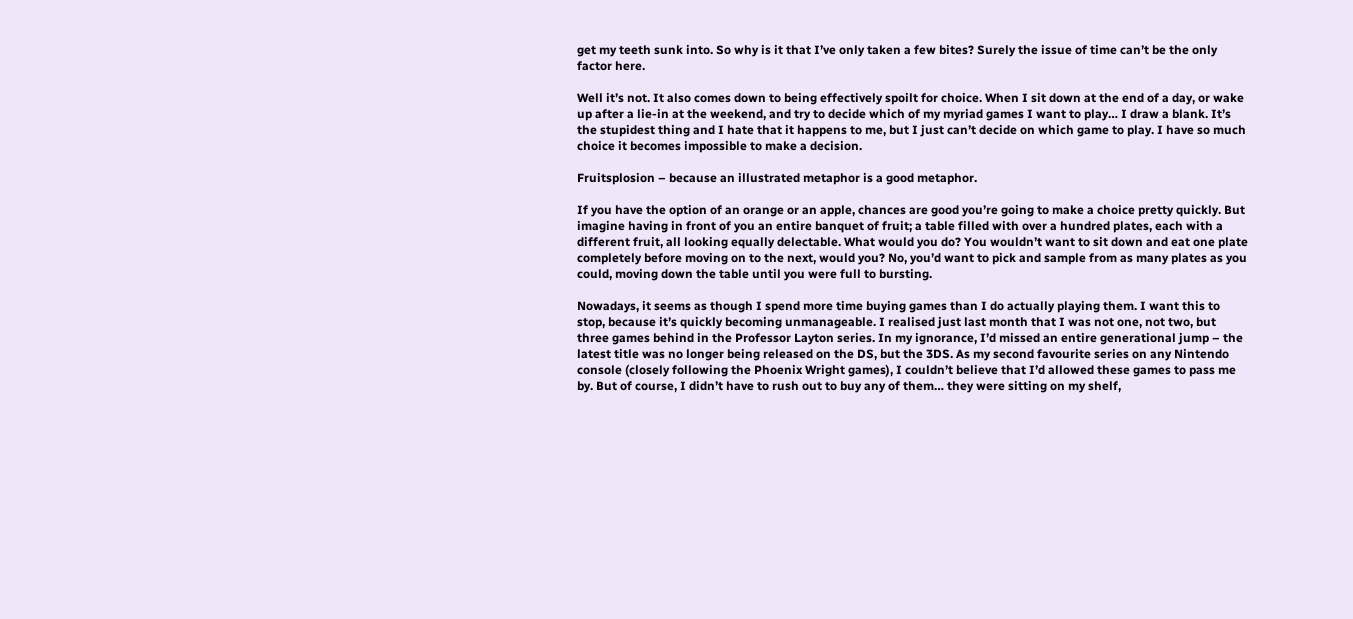get my teeth sunk into. So why is it that I’ve only taken a few bites? Surely the issue of time can’t be the only factor here.

Well it’s not. It also comes down to being effectively spoilt for choice. When I sit down at the end of a day, or wake up after a lie-in at the weekend, and try to decide which of my myriad games I want to play… I draw a blank. It’s the stupidest thing and I hate that it happens to me, but I just can’t decide on which game to play. I have so much choice it becomes impossible to make a decision.

Fruitsplosion – because an illustrated metaphor is a good metaphor.

If you have the option of an orange or an apple, chances are good you’re going to make a choice pretty quickly. But imagine having in front of you an entire banquet of fruit; a table filled with over a hundred plates, each with a different fruit, all looking equally delectable. What would you do? You wouldn’t want to sit down and eat one plate completely before moving on to the next, would you? No, you’d want to pick and sample from as many plates as you could, moving down the table until you were full to bursting.

Nowadays, it seems as though I spend more time buying games than I do actually playing them. I want this to stop, because it’s quickly becoming unmanageable. I realised just last month that I was not one, not two, but three games behind in the Professor Layton series. In my ignorance, I’d missed an entire generational jump – the latest title was no longer being released on the DS, but the 3DS. As my second favourite series on any Nintendo console (closely following the Phoenix Wright games), I couldn’t believe that I’d allowed these games to pass me by. But of course, I didn’t have to rush out to buy any of them… they were sitting on my shelf,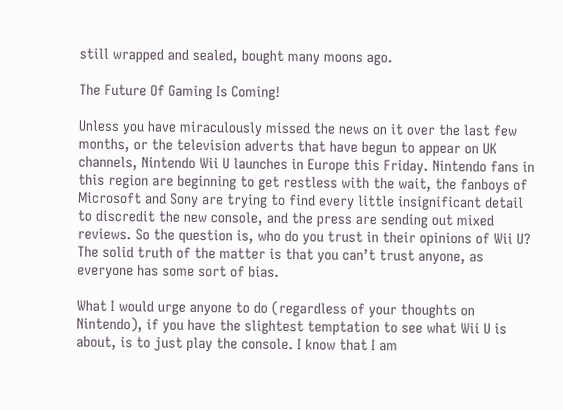still wrapped and sealed, bought many moons ago.

The Future Of Gaming Is Coming!

Unless you have miraculously missed the news on it over the last few months, or the television adverts that have begun to appear on UK channels, Nintendo Wii U launches in Europe this Friday. Nintendo fans in this region are beginning to get restless with the wait, the fanboys of Microsoft and Sony are trying to find every little insignificant detail to discredit the new console, and the press are sending out mixed reviews. So the question is, who do you trust in their opinions of Wii U? The solid truth of the matter is that you can’t trust anyone, as everyone has some sort of bias.

What I would urge anyone to do (regardless of your thoughts on Nintendo), if you have the slightest temptation to see what Wii U is about, is to just play the console. I know that I am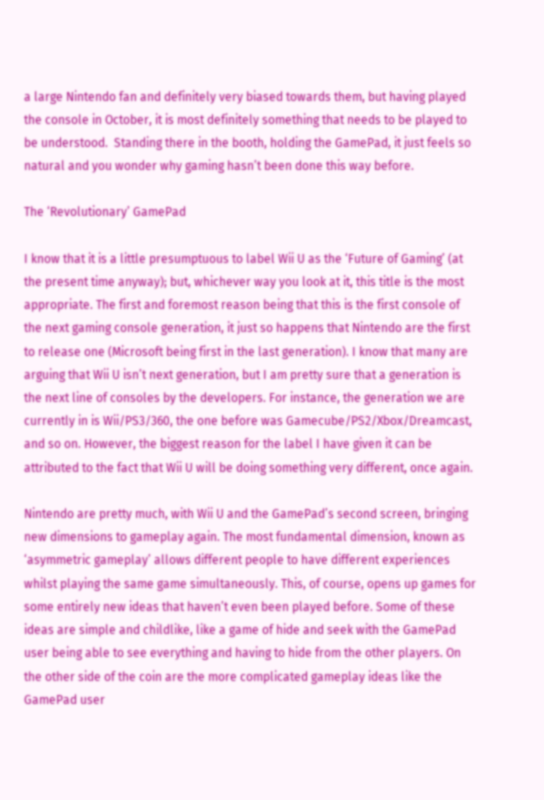a large Nintendo fan and definitely very biased towards them, but having played the console in October, it is most definitely something that needs to be played to be understood.  Standing there in the booth, holding the GamePad, it just feels so natural and you wonder why gaming hasn’t been done this way before.

The ‘Revolutionary’ GamePad

I know that it is a little presumptuous to label Wii U as the ‘Future of Gaming’ (at the present time anyway); but, whichever way you look at it, this title is the most appropriate. The first and foremost reason being that this is the first console of the next gaming console generation, it just so happens that Nintendo are the first to release one (Microsoft being first in the last generation). I know that many are arguing that Wii U isn’t next generation, but I am pretty sure that a generation is the next line of consoles by the developers. For instance, the generation we are currently in is Wii/PS3/360, the one before was Gamecube/PS2/Xbox/Dreamcast, and so on. However, the biggest reason for the label I have given it can be attributed to the fact that Wii U will be doing something very different, once again.

Nintendo are pretty much, with Wii U and the GamePad’s second screen, bringing new dimensions to gameplay again. The most fundamental dimension, known as ‘asymmetric gameplay’ allows different people to have different experiences whilst playing the same game simultaneously. This, of course, opens up games for some entirely new ideas that haven’t even been played before. Some of these ideas are simple and childlike, like a game of hide and seek with the GamePad user being able to see everything and having to hide from the other players. On the other side of the coin are the more complicated gameplay ideas like the GamePad user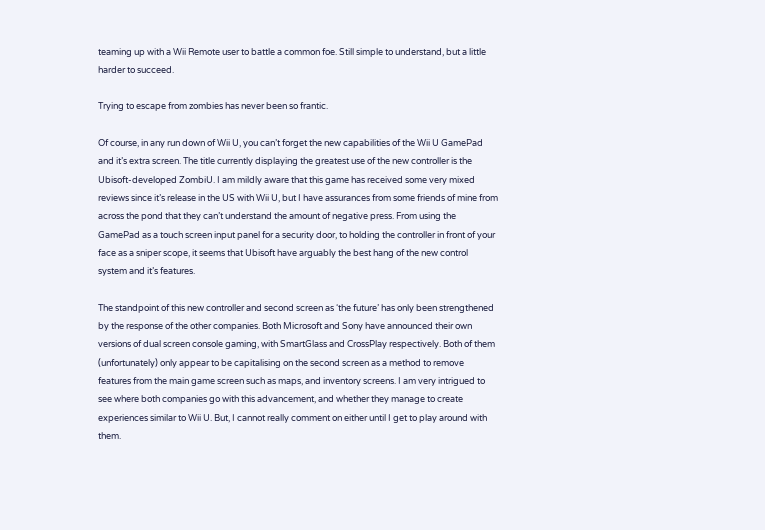teaming up with a Wii Remote user to battle a common foe. Still simple to understand, but a little harder to succeed.

Trying to escape from zombies has never been so frantic.

Of course, in any run down of Wii U, you can’t forget the new capabilities of the Wii U GamePad and it’s extra screen. The title currently displaying the greatest use of the new controller is the Ubisoft-developed ZombiU. I am mildly aware that this game has received some very mixed reviews since it’s release in the US with Wii U, but I have assurances from some friends of mine from across the pond that they can’t understand the amount of negative press. From using the GamePad as a touch screen input panel for a security door, to holding the controller in front of your face as a sniper scope, it seems that Ubisoft have arguably the best hang of the new control system and it’s features.

The standpoint of this new controller and second screen as ‘the future’ has only been strengthened by the response of the other companies. Both Microsoft and Sony have announced their own versions of dual screen console gaming, with SmartGlass and CrossPlay respectively. Both of them (unfortunately) only appear to be capitalising on the second screen as a method to remove features from the main game screen such as maps, and inventory screens. I am very intrigued to see where both companies go with this advancement, and whether they manage to create experiences similar to Wii U. But, I cannot really comment on either until I get to play around with them.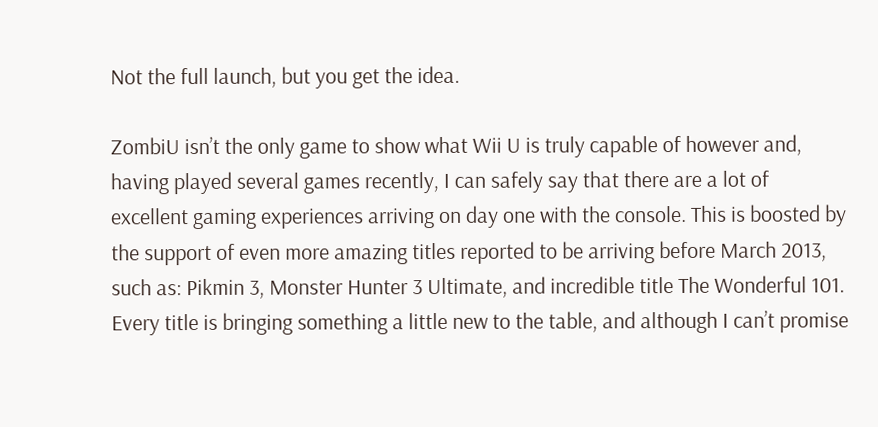Not the full launch, but you get the idea.

ZombiU isn’t the only game to show what Wii U is truly capable of however and, having played several games recently, I can safely say that there are a lot of excellent gaming experiences arriving on day one with the console. This is boosted by the support of even more amazing titles reported to be arriving before March 2013, such as: Pikmin 3, Monster Hunter 3 Ultimate, and incredible title The Wonderful 101. Every title is bringing something a little new to the table, and although I can’t promise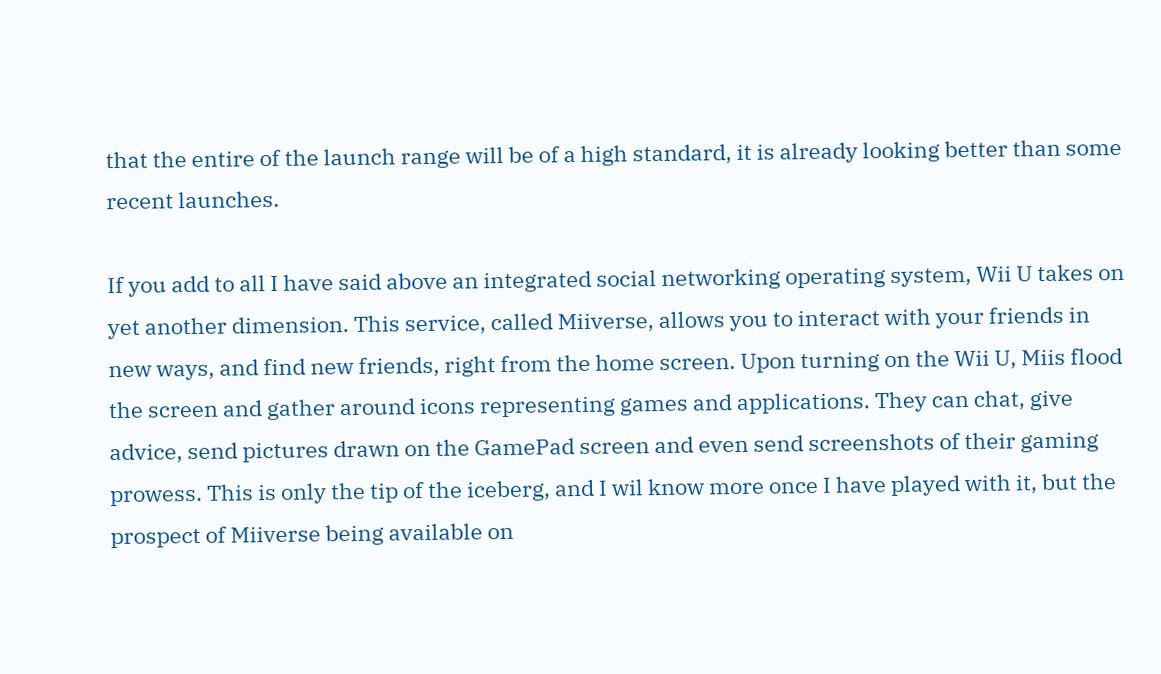that the entire of the launch range will be of a high standard, it is already looking better than some recent launches.

If you add to all I have said above an integrated social networking operating system, Wii U takes on yet another dimension. This service, called Miiverse, allows you to interact with your friends in new ways, and find new friends, right from the home screen. Upon turning on the Wii U, Miis flood the screen and gather around icons representing games and applications. They can chat, give advice, send pictures drawn on the GamePad screen and even send screenshots of their gaming prowess. This is only the tip of the iceberg, and I wil know more once I have played with it, but the prospect of Miiverse being available on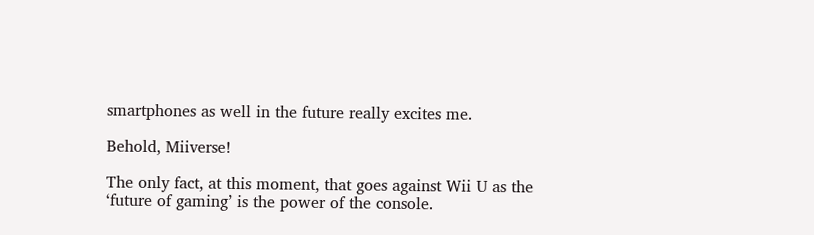smartphones as well in the future really excites me.

Behold, Miiverse!

The only fact, at this moment, that goes against Wii U as the ‘future of gaming’ is the power of the console.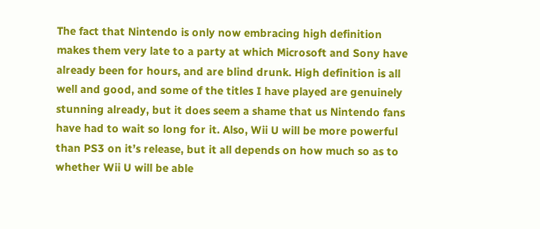The fact that Nintendo is only now embracing high definition makes them very late to a party at which Microsoft and Sony have already been for hours, and are blind drunk. High definition is all well and good, and some of the titles I have played are genuinely stunning already, but it does seem a shame that us Nintendo fans have had to wait so long for it. Also, Wii U will be more powerful than PS3 on it’s release, but it all depends on how much so as to whether Wii U will be able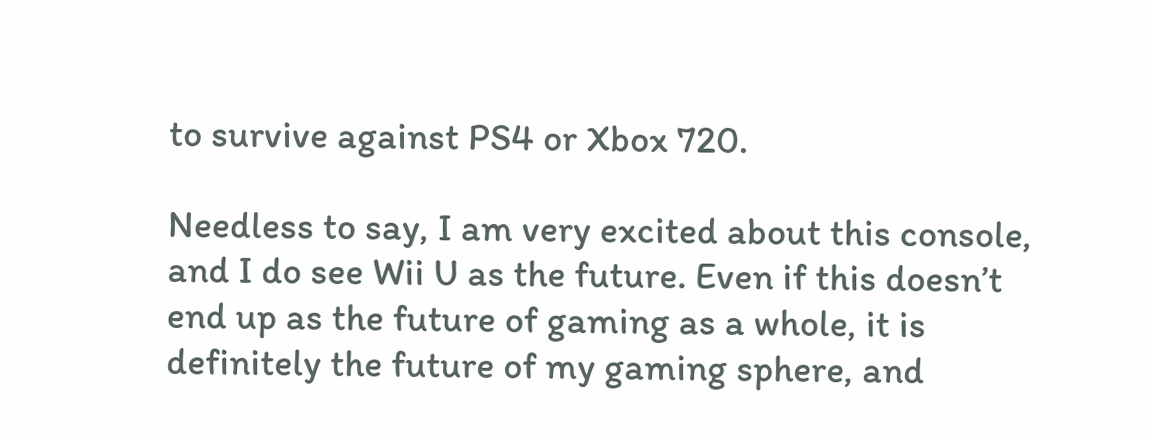to survive against PS4 or Xbox 720.

Needless to say, I am very excited about this console, and I do see Wii U as the future. Even if this doesn’t end up as the future of gaming as a whole, it is definitely the future of my gaming sphere, and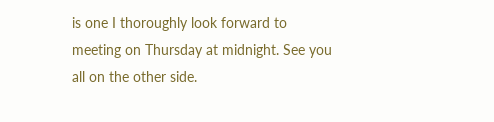is one I thoroughly look forward to meeting on Thursday at midnight. See you all on the other side.